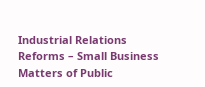Industrial Relations Reforms – Small Business Matters of Public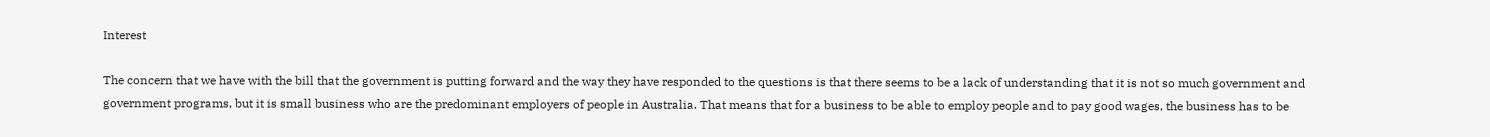Interest

The concern that we have with the bill that the government is putting forward and the way they have responded to the questions is that there seems to be a lack of understanding that it is not so much government and government programs, but it is small business who are the predominant employers of people in Australia. That means that for a business to be able to employ people and to pay good wages, the business has to be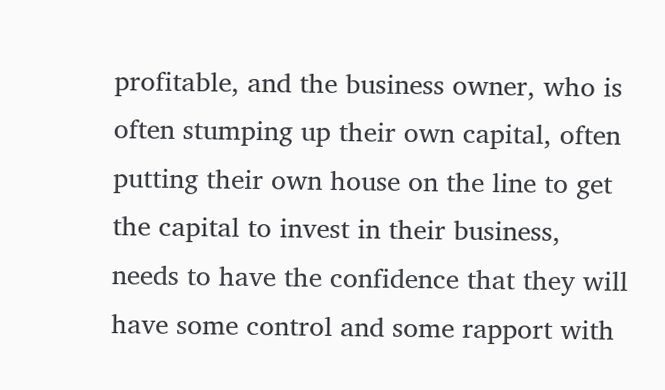profitable, and the business owner, who is often stumping up their own capital, often putting their own house on the line to get the capital to invest in their business, needs to have the confidence that they will have some control and some rapport with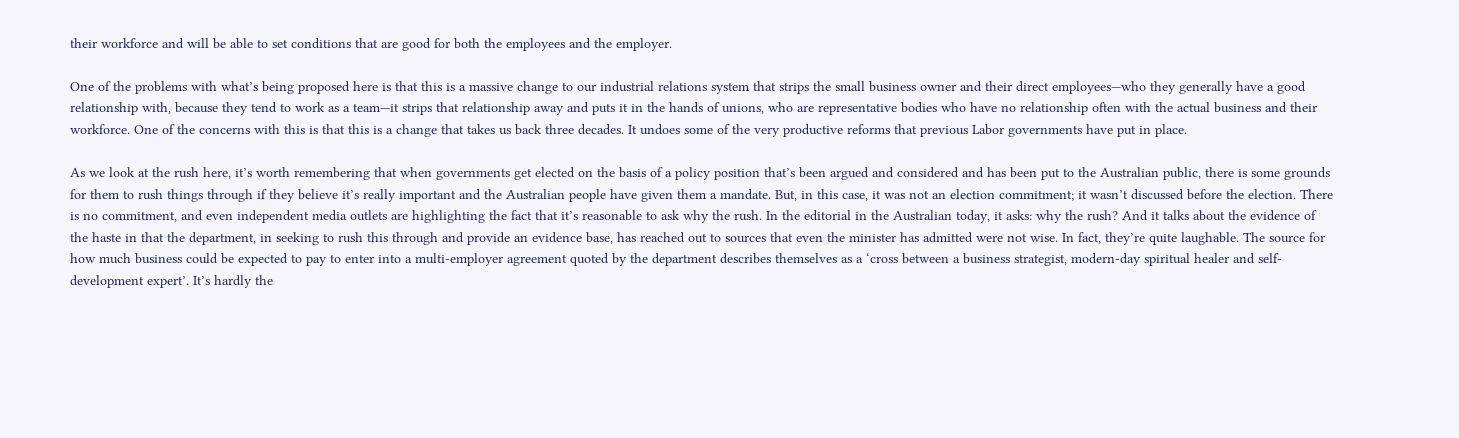their workforce and will be able to set conditions that are good for both the employees and the employer.

One of the problems with what’s being proposed here is that this is a massive change to our industrial relations system that strips the small business owner and their direct employees—who they generally have a good relationship with, because they tend to work as a team—it strips that relationship away and puts it in the hands of unions, who are representative bodies who have no relationship often with the actual business and their workforce. One of the concerns with this is that this is a change that takes us back three decades. It undoes some of the very productive reforms that previous Labor governments have put in place.

As we look at the rush here, it’s worth remembering that when governments get elected on the basis of a policy position that’s been argued and considered and has been put to the Australian public, there is some grounds for them to rush things through if they believe it’s really important and the Australian people have given them a mandate. But, in this case, it was not an election commitment; it wasn’t discussed before the election. There is no commitment, and even independent media outlets are highlighting the fact that it’s reasonable to ask why the rush. In the editorial in the Australian today, it asks: why the rush? And it talks about the evidence of the haste in that the department, in seeking to rush this through and provide an evidence base, has reached out to sources that even the minister has admitted were not wise. In fact, they’re quite laughable. The source for how much business could be expected to pay to enter into a multi-employer agreement quoted by the department describes themselves as a ‘cross between a business strategist, modern-day spiritual healer and self-development expert’. It’s hardly the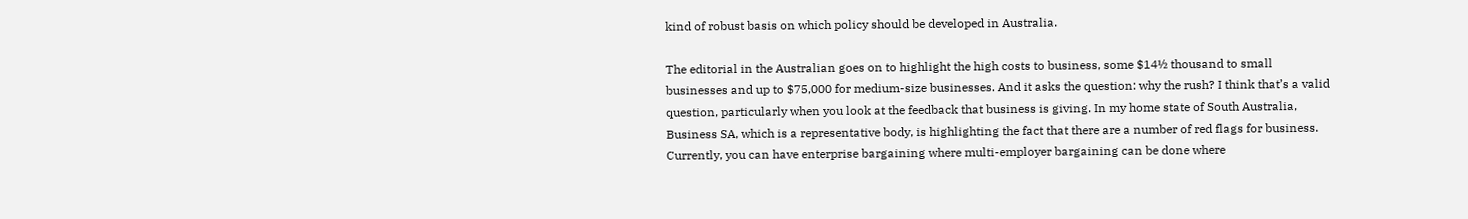kind of robust basis on which policy should be developed in Australia.

The editorial in the Australian goes on to highlight the high costs to business, some $14½ thousand to small businesses and up to $75,000 for medium-size businesses. And it asks the question: why the rush? I think that’s a valid question, particularly when you look at the feedback that business is giving. In my home state of South Australia, Business SA, which is a representative body, is highlighting the fact that there are a number of red flags for business. Currently, you can have enterprise bargaining where multi-employer bargaining can be done where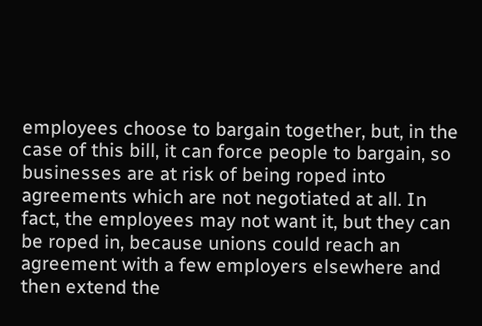employees choose to bargain together, but, in the case of this bill, it can force people to bargain, so businesses are at risk of being roped into agreements which are not negotiated at all. In fact, the employees may not want it, but they can be roped in, because unions could reach an agreement with a few employers elsewhere and then extend the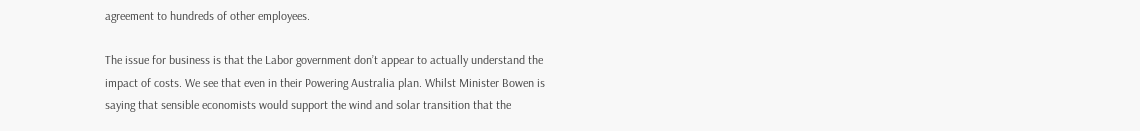agreement to hundreds of other employees.

The issue for business is that the Labor government don’t appear to actually understand the impact of costs. We see that even in their Powering Australia plan. Whilst Minister Bowen is saying that sensible economists would support the wind and solar transition that the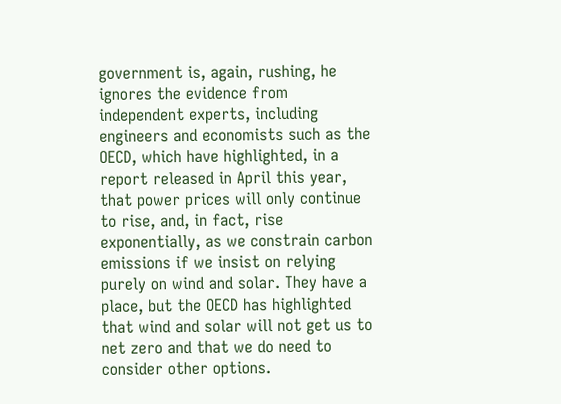government is, again, rushing, he ignores the evidence from independent experts, including engineers and economists such as the OECD, which have highlighted, in a report released in April this year, that power prices will only continue to rise, and, in fact, rise exponentially, as we constrain carbon emissions if we insist on relying purely on wind and solar. They have a place, but the OECD has highlighted that wind and solar will not get us to net zero and that we do need to consider other options.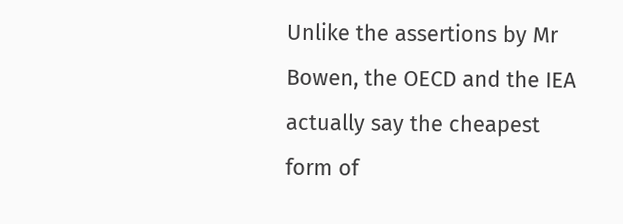Unlike the assertions by Mr Bowen, the OECD and the IEA actually say the cheapest form of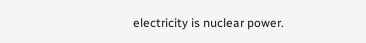electricity is nuclear power.